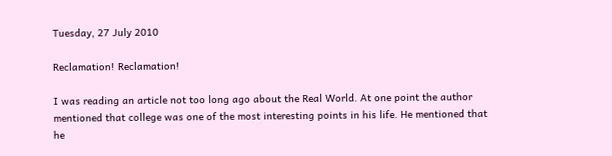Tuesday, 27 July 2010

Reclamation! Reclamation!

I was reading an article not too long ago about the Real World. At one point the author mentioned that college was one of the most interesting points in his life. He mentioned that he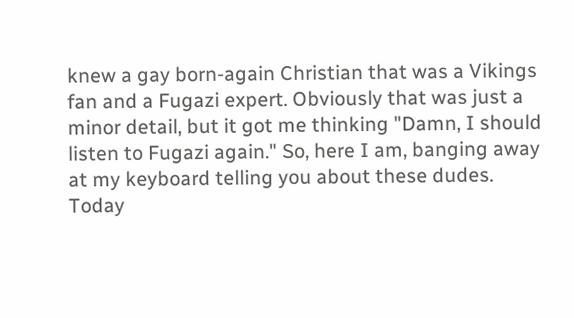knew a gay born-again Christian that was a Vikings fan and a Fugazi expert. Obviously that was just a minor detail, but it got me thinking "Damn, I should listen to Fugazi again." So, here I am, banging away at my keyboard telling you about these dudes. Today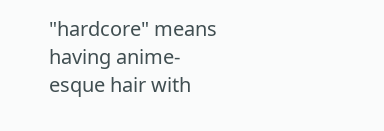"hardcore" means having anime-esque hair with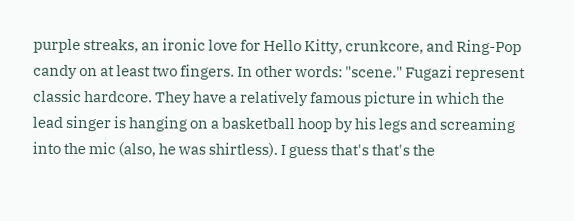purple streaks, an ironic love for Hello Kitty, crunkcore, and Ring-Pop candy on at least two fingers. In other words: "scene." Fugazi represent classic hardcore. They have a relatively famous picture in which the lead singer is hanging on a basketball hoop by his legs and screaming into the mic (also, he was shirtless). I guess that's that's the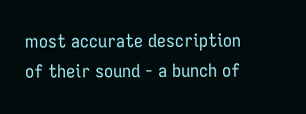most accurate description of their sound - a bunch of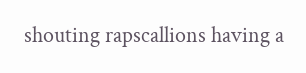shouting rapscallions having a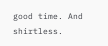good time. And shirtless.